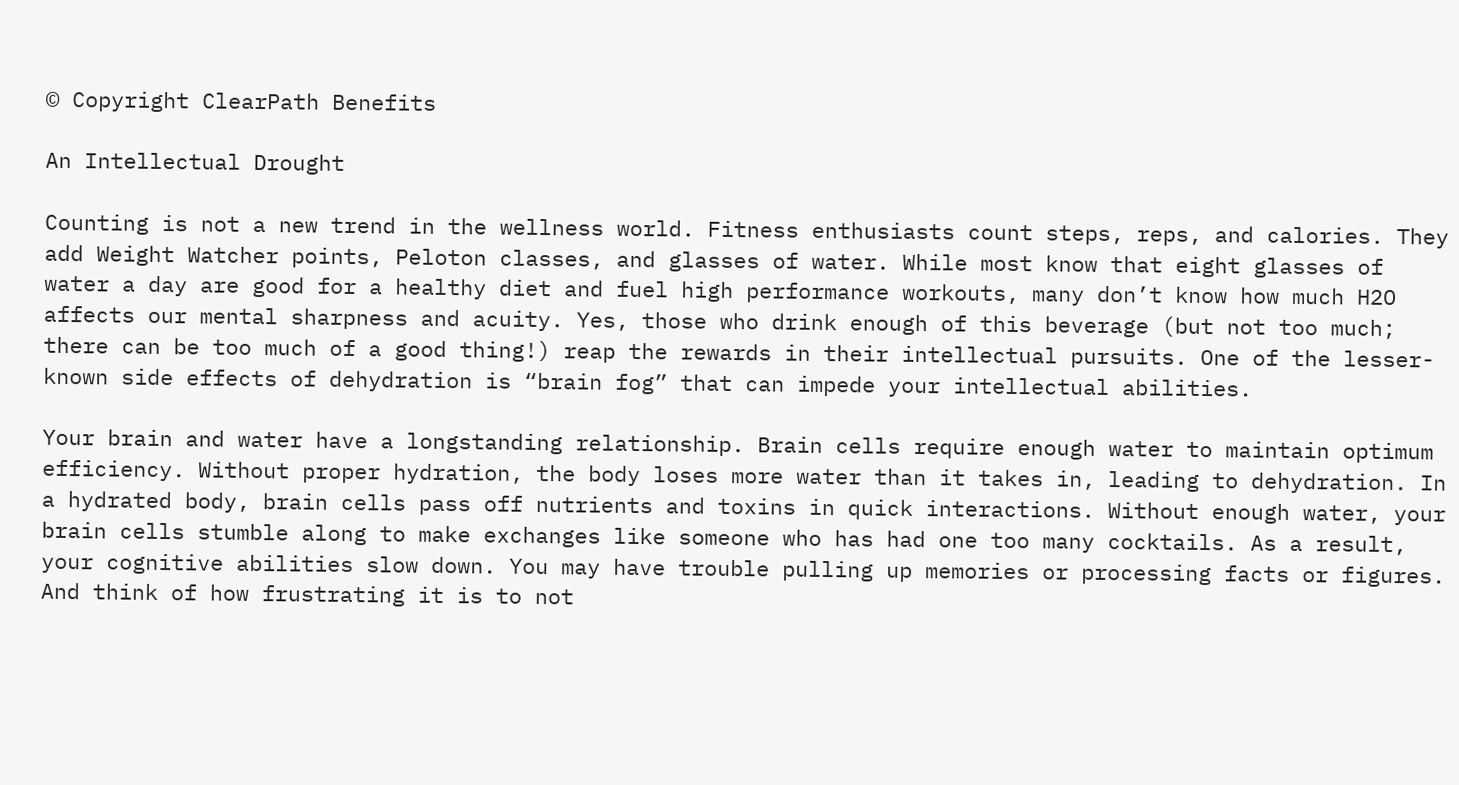© Copyright ClearPath Benefits

An Intellectual Drought

Counting is not a new trend in the wellness world. Fitness enthusiasts count steps, reps, and calories. They add Weight Watcher points, Peloton classes, and glasses of water. While most know that eight glasses of water a day are good for a healthy diet and fuel high performance workouts, many don’t know how much H2O affects our mental sharpness and acuity. Yes, those who drink enough of this beverage (but not too much; there can be too much of a good thing!) reap the rewards in their intellectual pursuits. One of the lesser-known side effects of dehydration is “brain fog” that can impede your intellectual abilities.

Your brain and water have a longstanding relationship. Brain cells require enough water to maintain optimum efficiency. Without proper hydration, the body loses more water than it takes in, leading to dehydration. In a hydrated body, brain cells pass off nutrients and toxins in quick interactions. Without enough water, your brain cells stumble along to make exchanges like someone who has had one too many cocktails. As a result, your cognitive abilities slow down. You may have trouble pulling up memories or processing facts or figures. And think of how frustrating it is to not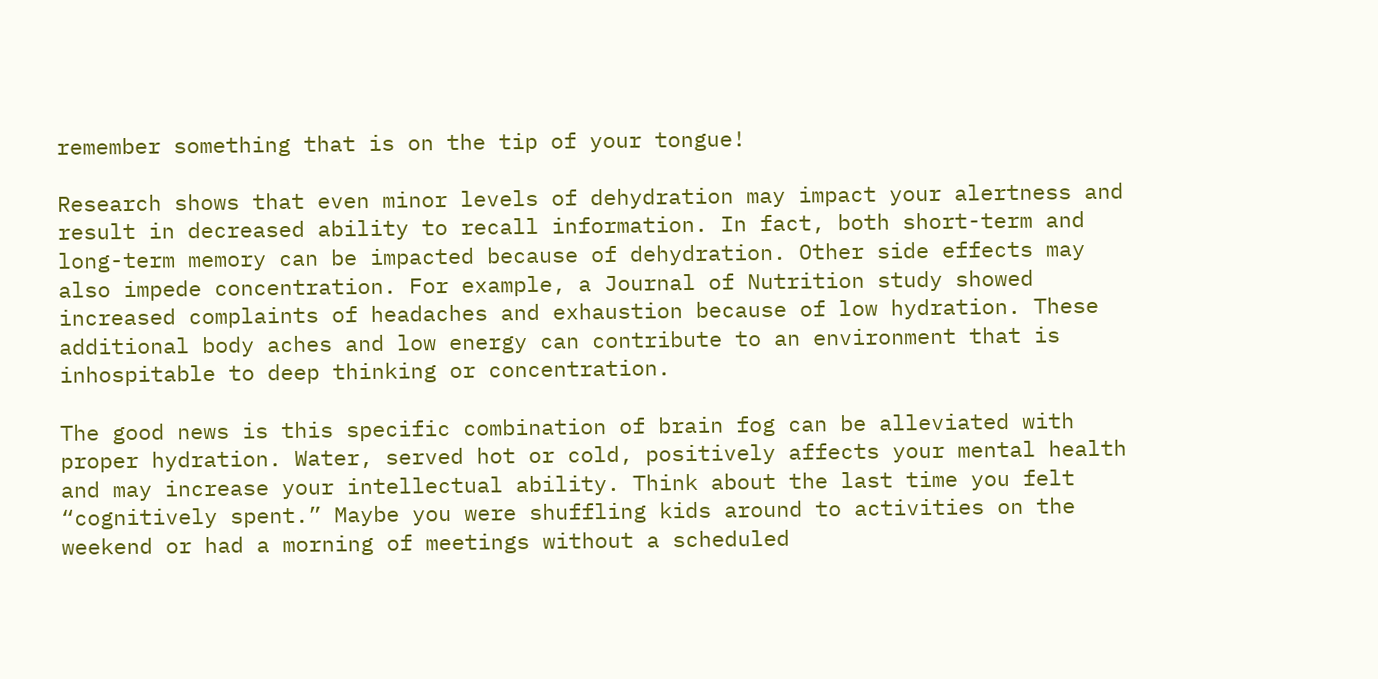remember something that is on the tip of your tongue!

Research shows that even minor levels of dehydration may impact your alertness and result in decreased ability to recall information. In fact, both short-term and long-term memory can be impacted because of dehydration. Other side effects may also impede concentration. For example, a Journal of Nutrition study showed increased complaints of headaches and exhaustion because of low hydration. These additional body aches and low energy can contribute to an environment that is inhospitable to deep thinking or concentration.

The good news is this specific combination of brain fog can be alleviated with proper hydration. Water, served hot or cold, positively affects your mental health and may increase your intellectual ability. Think about the last time you felt “cognitively spent.” Maybe you were shuffling kids around to activities on the weekend or had a morning of meetings without a scheduled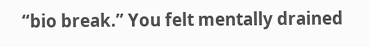“bio break.” You felt mentally drained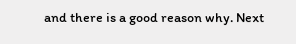and there is a good reason why. Next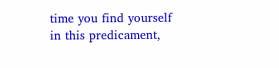time you find yourself in this predicament,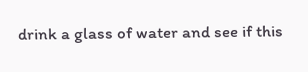drink a glass of water and see if this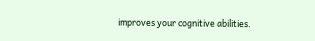improves your cognitive abilities.